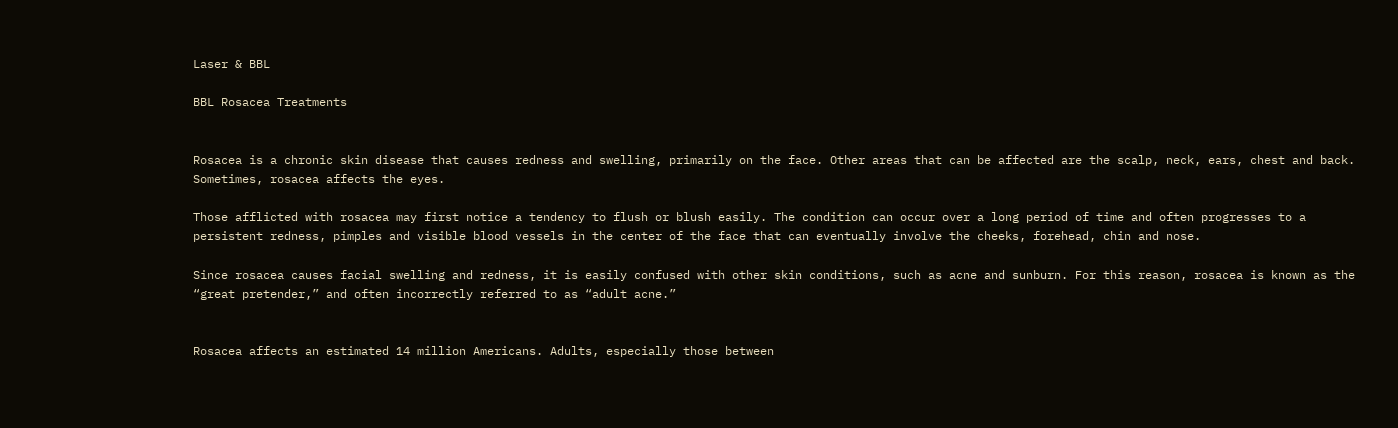Laser & BBL

BBL Rosacea Treatments


Rosacea is a chronic skin disease that causes redness and swelling, primarily on the face. Other areas that can be affected are the scalp, neck, ears, chest and back. Sometimes, rosacea affects the eyes.

Those afflicted with rosacea may first notice a tendency to flush or blush easily. The condition can occur over a long period of time and often progresses to a persistent redness, pimples and visible blood vessels in the center of the face that can eventually involve the cheeks, forehead, chin and nose.

Since rosacea causes facial swelling and redness, it is easily confused with other skin conditions, such as acne and sunburn. For this reason, rosacea is known as the “great pretender,” and often incorrectly referred to as “adult acne.”


Rosacea affects an estimated 14 million Americans. Adults, especially those between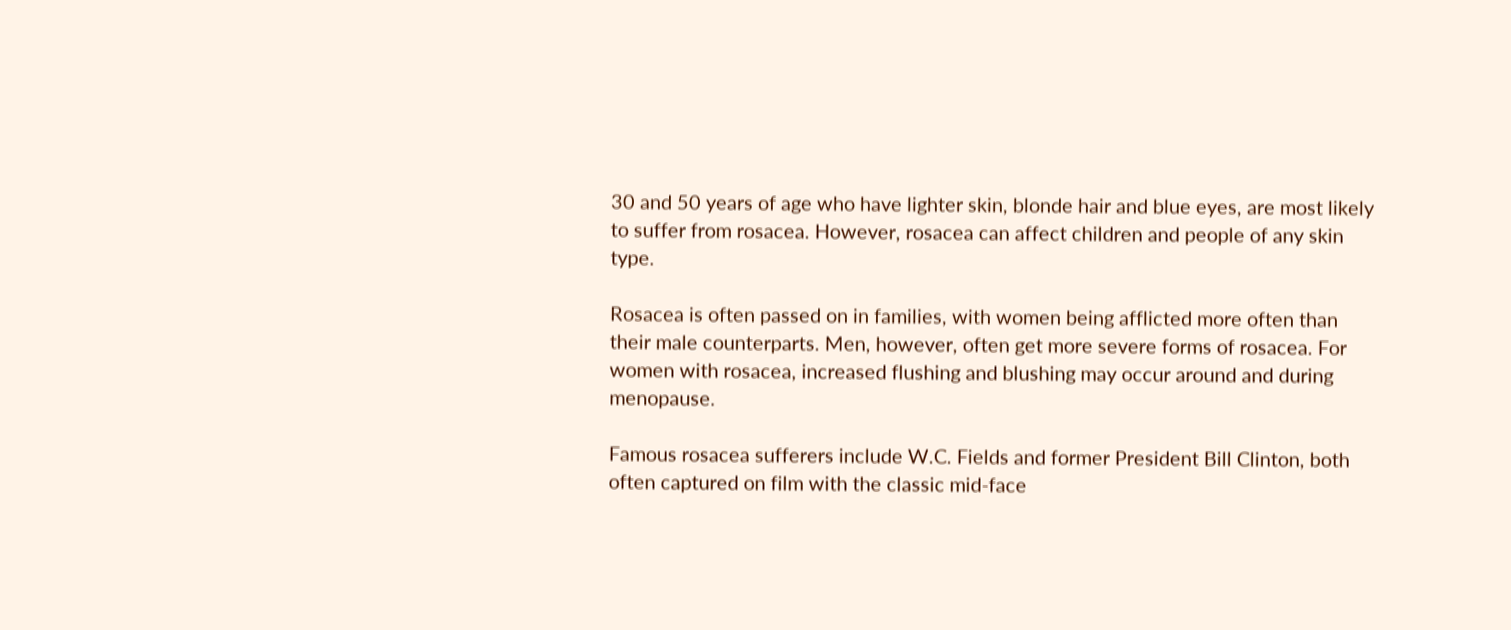30 and 50 years of age who have lighter skin, blonde hair and blue eyes, are most likely to suffer from rosacea. However, rosacea can affect children and people of any skin type.

Rosacea is often passed on in families, with women being afflicted more often than their male counterparts. Men, however, often get more severe forms of rosacea. For women with rosacea, increased flushing and blushing may occur around and during menopause.

Famous rosacea sufferers include W.C. Fields and former President Bill Clinton, both often captured on film with the classic mid-face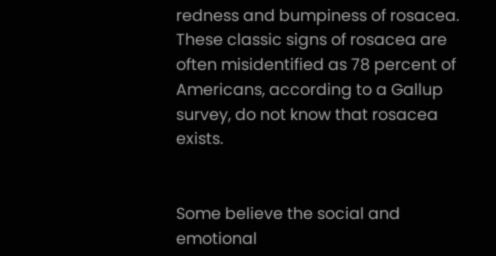redness and bumpiness of rosacea. These classic signs of rosacea are often misidentified as 78 percent of Americans, according to a Gallup survey, do not know that rosacea exists.


Some believe the social and emotional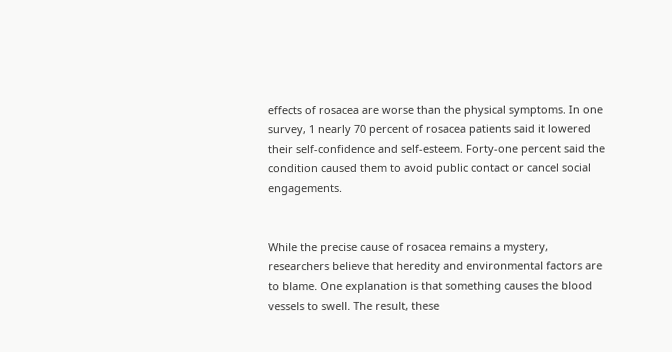effects of rosacea are worse than the physical symptoms. In one survey, 1 nearly 70 percent of rosacea patients said it lowered their self-confidence and self-esteem. Forty-one percent said the condition caused them to avoid public contact or cancel social engagements.


While the precise cause of rosacea remains a mystery, researchers believe that heredity and environmental factors are to blame. One explanation is that something causes the blood vessels to swell. The result, these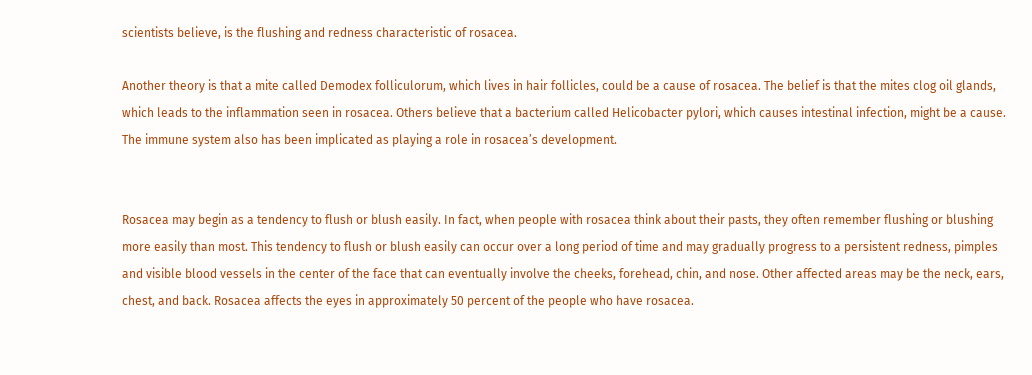scientists believe, is the flushing and redness characteristic of rosacea.

Another theory is that a mite called Demodex folliculorum, which lives in hair follicles, could be a cause of rosacea. The belief is that the mites clog oil glands, which leads to the inflammation seen in rosacea. Others believe that a bacterium called Helicobacter pylori, which causes intestinal infection, might be a cause. The immune system also has been implicated as playing a role in rosacea’s development.


Rosacea may begin as a tendency to flush or blush easily. In fact, when people with rosacea think about their pasts, they often remember flushing or blushing more easily than most. This tendency to flush or blush easily can occur over a long period of time and may gradually progress to a persistent redness, pimples and visible blood vessels in the center of the face that can eventually involve the cheeks, forehead, chin, and nose. Other affected areas may be the neck, ears, chest, and back. Rosacea affects the eyes in approximately 50 percent of the people who have rosacea.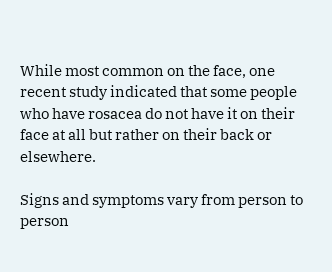While most common on the face, one recent study indicated that some people who have rosacea do not have it on their face at all but rather on their back or elsewhere.

Signs and symptoms vary from person to person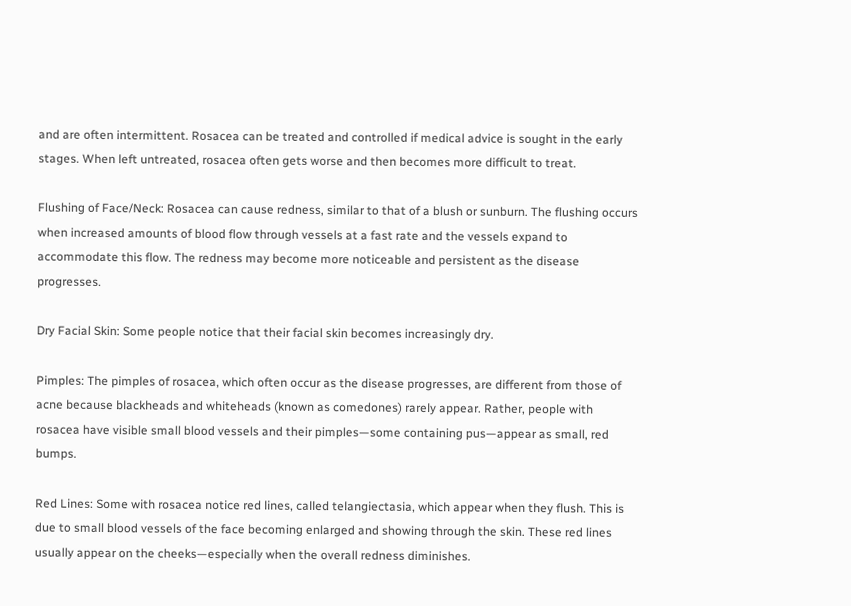and are often intermittent. Rosacea can be treated and controlled if medical advice is sought in the early stages. When left untreated, rosacea often gets worse and then becomes more difficult to treat.

Flushing of Face/Neck: Rosacea can cause redness, similar to that of a blush or sunburn. The flushing occurs when increased amounts of blood flow through vessels at a fast rate and the vessels expand to accommodate this flow. The redness may become more noticeable and persistent as the disease progresses.

Dry Facial Skin: Some people notice that their facial skin becomes increasingly dry.

Pimples: The pimples of rosacea, which often occur as the disease progresses, are different from those of acne because blackheads and whiteheads (known as comedones) rarely appear. Rather, people with rosacea have visible small blood vessels and their pimples—some containing pus—appear as small, red bumps.

Red Lines: Some with rosacea notice red lines, called telangiectasia, which appear when they flush. This is due to small blood vessels of the face becoming enlarged and showing through the skin. These red lines usually appear on the cheeks—especially when the overall redness diminishes.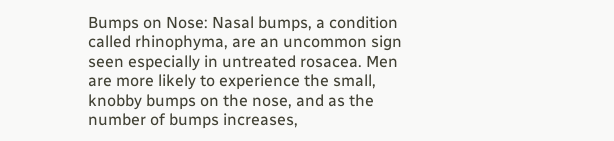Bumps on Nose: Nasal bumps, a condition called rhinophyma, are an uncommon sign seen especially in untreated rosacea. Men are more likely to experience the small, knobby bumps on the nose, and as the number of bumps increases,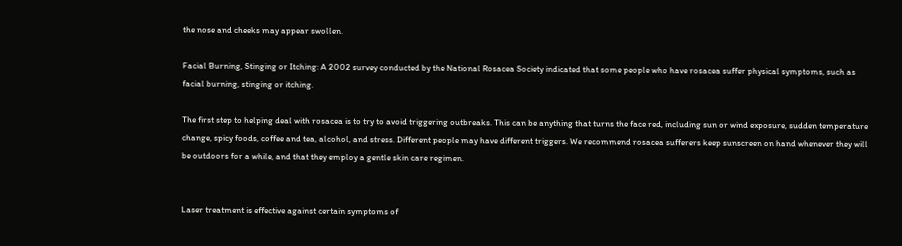the nose and cheeks may appear swollen.

Facial Burning, Stinging or Itching: A 2002 survey conducted by the National Rosacea Society indicated that some people who have rosacea suffer physical symptoms, such as facial burning, stinging or itching.

The first step to helping deal with rosacea is to try to avoid triggering outbreaks. This can be anything that turns the face red, including sun or wind exposure, sudden temperature change, spicy foods, coffee and tea, alcohol, and stress. Different people may have different triggers. We recommend rosacea sufferers keep sunscreen on hand whenever they will be outdoors for a while, and that they employ a gentle skin care regimen.


Laser treatment is effective against certain symptoms of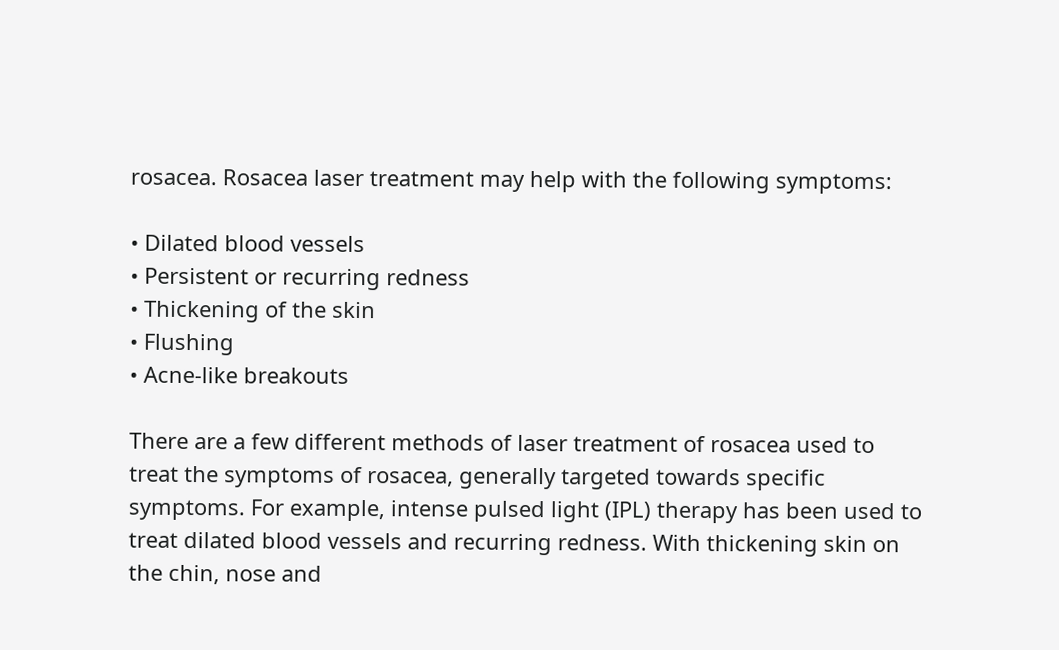rosacea. Rosacea laser treatment may help with the following symptoms:

• Dilated blood vessels
• Persistent or recurring redness
• Thickening of the skin
• Flushing
• Acne-like breakouts

There are a few different methods of laser treatment of rosacea used to treat the symptoms of rosacea, generally targeted towards specific symptoms. For example, intense pulsed light (IPL) therapy has been used to treat dilated blood vessels and recurring redness. With thickening skin on the chin, nose and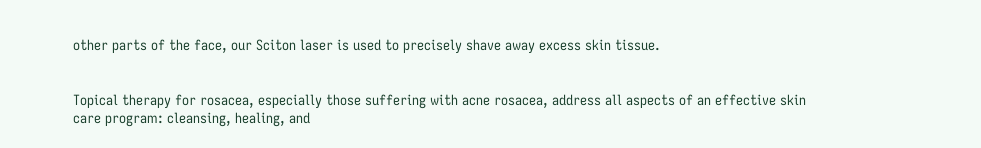other parts of the face, our Sciton laser is used to precisely shave away excess skin tissue.


Topical therapy for rosacea, especially those suffering with acne rosacea, address all aspects of an effective skin care program: cleansing, healing, and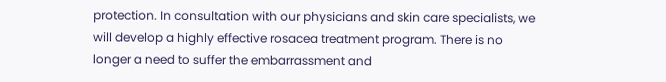protection. In consultation with our physicians and skin care specialists, we will develop a highly effective rosacea treatment program. There is no longer a need to suffer the embarrassment and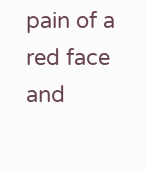pain of a red face and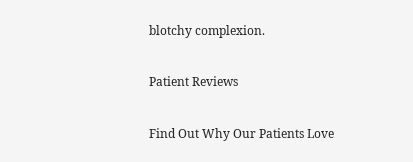blotchy complexion.

Patient Reviews

Find Out Why Our Patients Love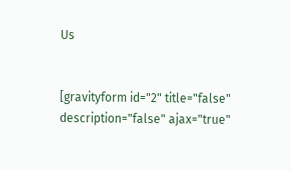Us


[gravityform id="2" title="false" description="false" ajax="true"